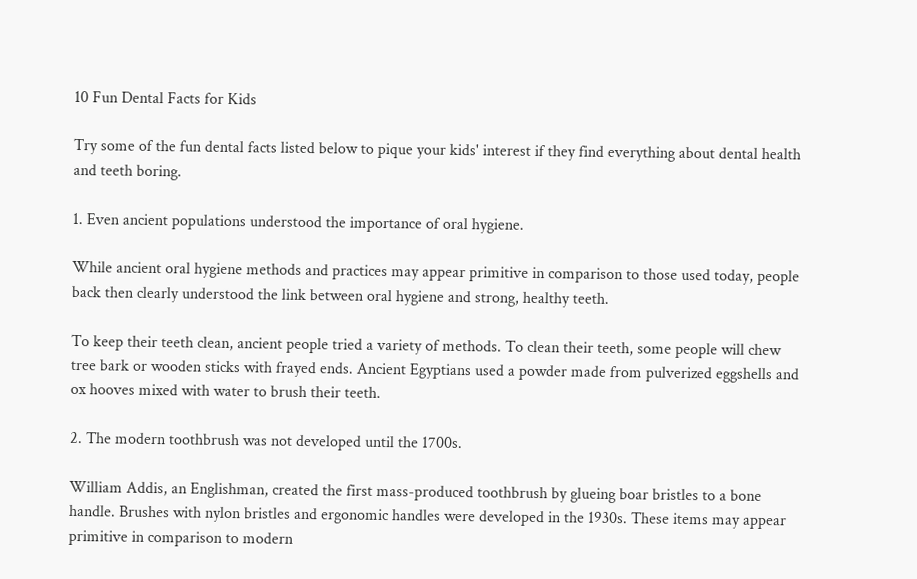10 Fun Dental Facts for Kids

Try some of the fun dental facts listed below to pique your kids' interest if they find everything about dental health and teeth boring.

1. Even ancient populations understood the importance of oral hygiene.

While ancient oral hygiene methods and practices may appear primitive in comparison to those used today, people back then clearly understood the link between oral hygiene and strong, healthy teeth.

To keep their teeth clean, ancient people tried a variety of methods. To clean their teeth, some people will chew tree bark or wooden sticks with frayed ends. Ancient Egyptians used a powder made from pulverized eggshells and ox hooves mixed with water to brush their teeth.

2. The modern toothbrush was not developed until the 1700s.

William Addis, an Englishman, created the first mass-produced toothbrush by glueing boar bristles to a bone handle. Brushes with nylon bristles and ergonomic handles were developed in the 1930s. These items may appear primitive in comparison to modern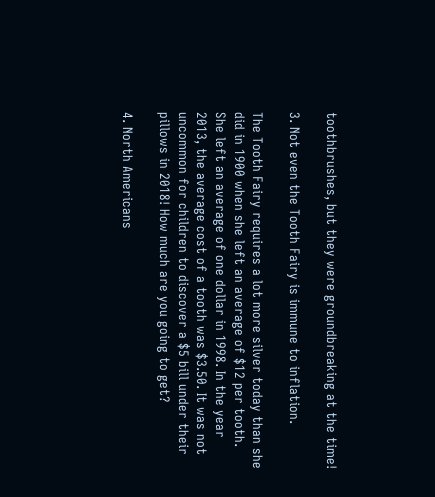toothbrushes, but they were groundbreaking at the time!

3. Not even the Tooth Fairy is immune to inflation.

The Tooth Fairy requires a lot more silver today than she did in 1900 when she left an average of $12 per tooth. She left an average of one dollar in 1998. In the year 2013, the average cost of a tooth was $3.50. It was not uncommon for children to discover a $5 bill under their pillows in 2018! How much are you going to get?

4. North Americans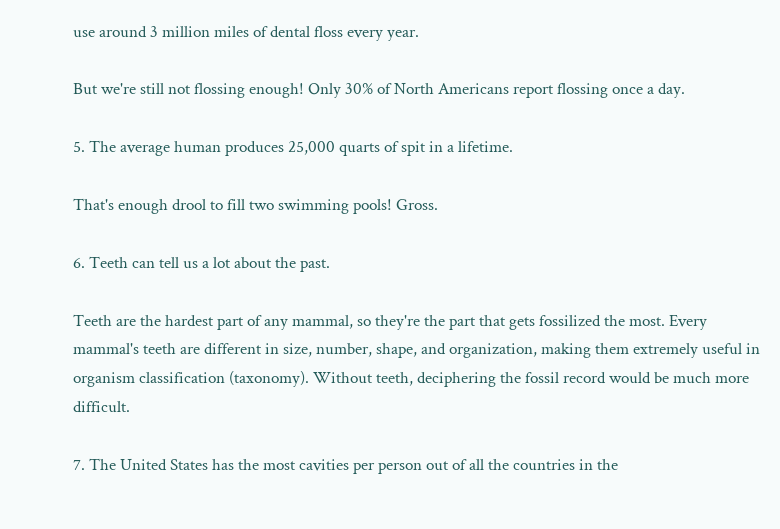use around 3 million miles of dental floss every year.

But we're still not flossing enough! Only 30% of North Americans report flossing once a day.

5. The average human produces 25,000 quarts of spit in a lifetime.

That's enough drool to fill two swimming pools! Gross.

6. Teeth can tell us a lot about the past.

Teeth are the hardest part of any mammal, so they're the part that gets fossilized the most. Every mammal's teeth are different in size, number, shape, and organization, making them extremely useful in organism classification (taxonomy). Without teeth, deciphering the fossil record would be much more difficult.

7. The United States has the most cavities per person out of all the countries in the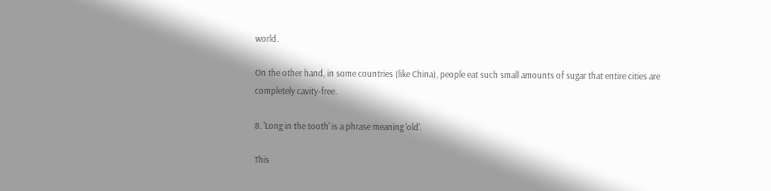world.

On the other hand, in some countries (like China), people eat such small amounts of sugar that entire cities are completely cavity-free.

8. 'Long in the tooth' is a phrase meaning 'old'.

This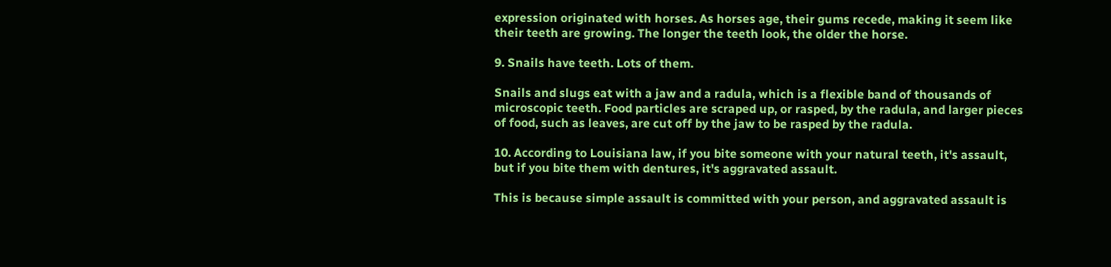expression originated with horses. As horses age, their gums recede, making it seem like their teeth are growing. The longer the teeth look, the older the horse.

9. Snails have teeth. Lots of them.

Snails and slugs eat with a jaw and a radula, which is a flexible band of thousands of microscopic teeth. Food particles are scraped up, or rasped, by the radula, and larger pieces of food, such as leaves, are cut off by the jaw to be rasped by the radula.

10. According to Louisiana law, if you bite someone with your natural teeth, it's assault, but if you bite them with dentures, it's aggravated assault.

This is because simple assault is committed with your person, and aggravated assault is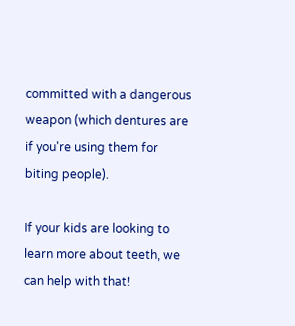committed with a dangerous weapon (which dentures are if you're using them for biting people).

If your kids are looking to learn more about teeth, we can help with that!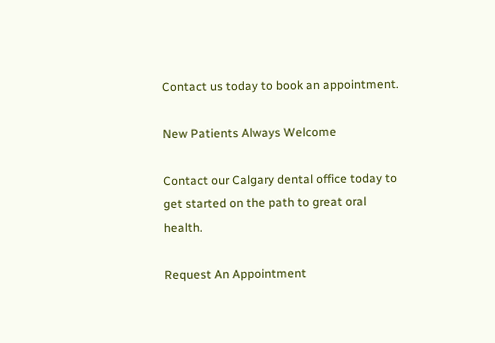Contact us today to book an appointment.

New Patients Always Welcome

Contact our Calgary dental office today to get started on the path to great oral health.

Request An Appointment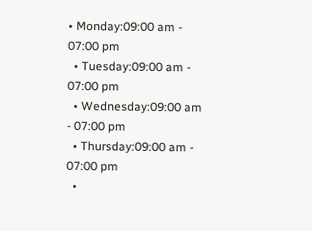• Monday:09:00 am - 07:00 pm
  • Tuesday:09:00 am - 07:00 pm
  • Wednesday:09:00 am - 07:00 pm
  • Thursday:09:00 am - 07:00 pm
  •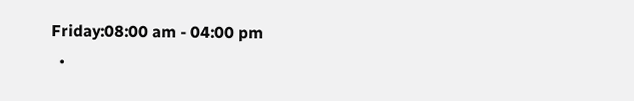Friday:08:00 am - 04:00 pm
  •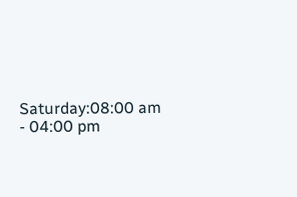Saturday:08:00 am - 04:00 pm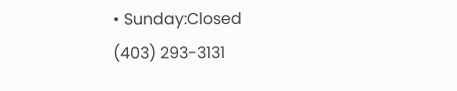• Sunday:Closed
(403) 293-3131